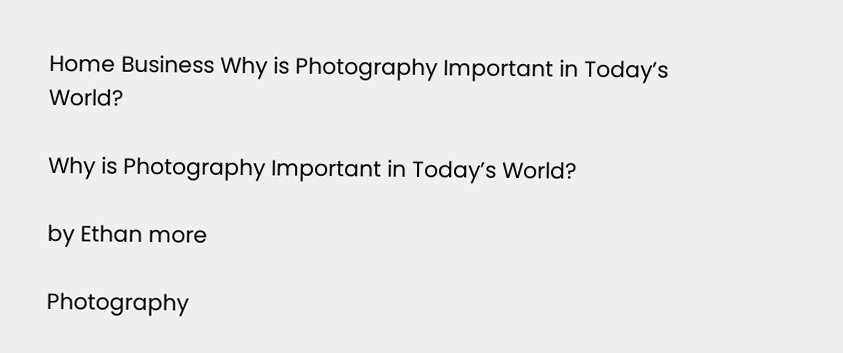Home Business Why is Photography Important in Today’s World?

Why is Photography Important in Today’s World?

by Ethan more

Photography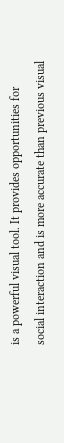is a powerful visual tool. It provides opportunities for social interaction and is more accurate than previous visual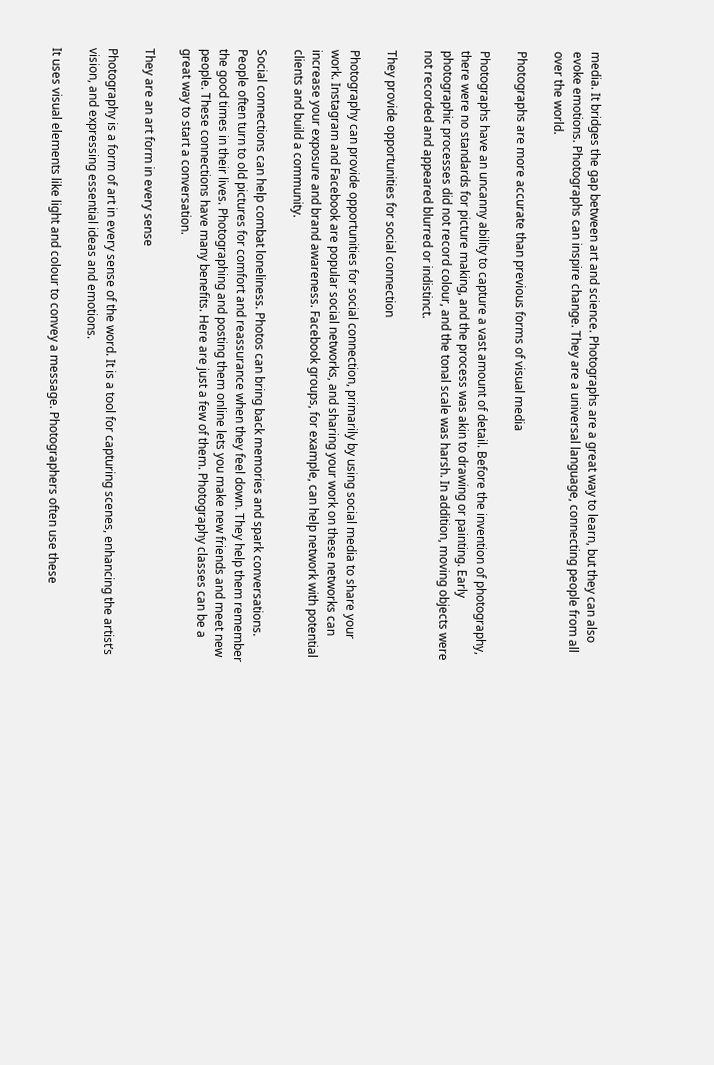media. It bridges the gap between art and science. Photographs are a great way to learn, but they can also evoke emotions. Photographs can inspire change. They are a universal language, connecting people from all over the world.

Photographs are more accurate than previous forms of visual media

Photographs have an uncanny ability to capture a vast amount of detail. Before the invention of photography, there were no standards for picture making, and the process was akin to drawing or painting. Early photographic processes did not record colour, and the tonal scale was harsh. In addition, moving objects were not recorded and appeared blurred or indistinct.

They provide opportunities for social connection

Photography can provide opportunities for social connection, primarily by using social media to share your work. Instagram and Facebook are popular social networks, and sharing your work on these networks can increase your exposure and brand awareness. Facebook groups, for example, can help network with potential clients and build a community.

Social connections can help combat loneliness. Photos can bring back memories and spark conversations. People often turn to old pictures for comfort and reassurance when they feel down. They help them remember the good times in their lives. Photographing and posting them online lets you make new friends and meet new people. These connections have many benefits. Here are just a few of them. Photography classes can be a great way to start a conversation.

They are an art form in every sense

Photography is a form of art in every sense of the word. It is a tool for capturing scenes, enhancing the artist’s vision, and expressing essential ideas and emotions.

It uses visual elements like light and colour to convey a message. Photographers often use these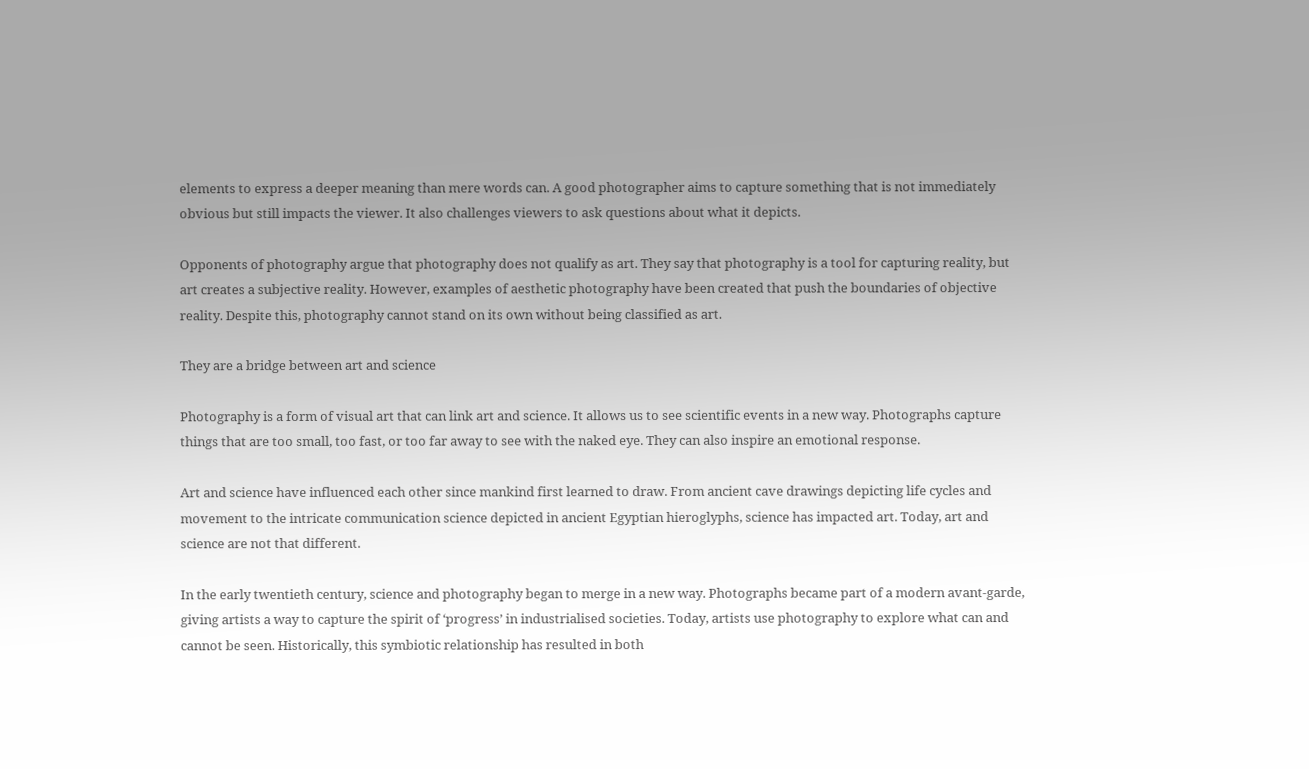elements to express a deeper meaning than mere words can. A good photographer aims to capture something that is not immediately obvious but still impacts the viewer. It also challenges viewers to ask questions about what it depicts.

Opponents of photography argue that photography does not qualify as art. They say that photography is a tool for capturing reality, but art creates a subjective reality. However, examples of aesthetic photography have been created that push the boundaries of objective reality. Despite this, photography cannot stand on its own without being classified as art.

They are a bridge between art and science

Photography is a form of visual art that can link art and science. It allows us to see scientific events in a new way. Photographs capture things that are too small, too fast, or too far away to see with the naked eye. They can also inspire an emotional response.

Art and science have influenced each other since mankind first learned to draw. From ancient cave drawings depicting life cycles and movement to the intricate communication science depicted in ancient Egyptian hieroglyphs, science has impacted art. Today, art and science are not that different.

In the early twentieth century, science and photography began to merge in a new way. Photographs became part of a modern avant-garde, giving artists a way to capture the spirit of ‘progress’ in industrialised societies. Today, artists use photography to explore what can and cannot be seen. Historically, this symbiotic relationship has resulted in both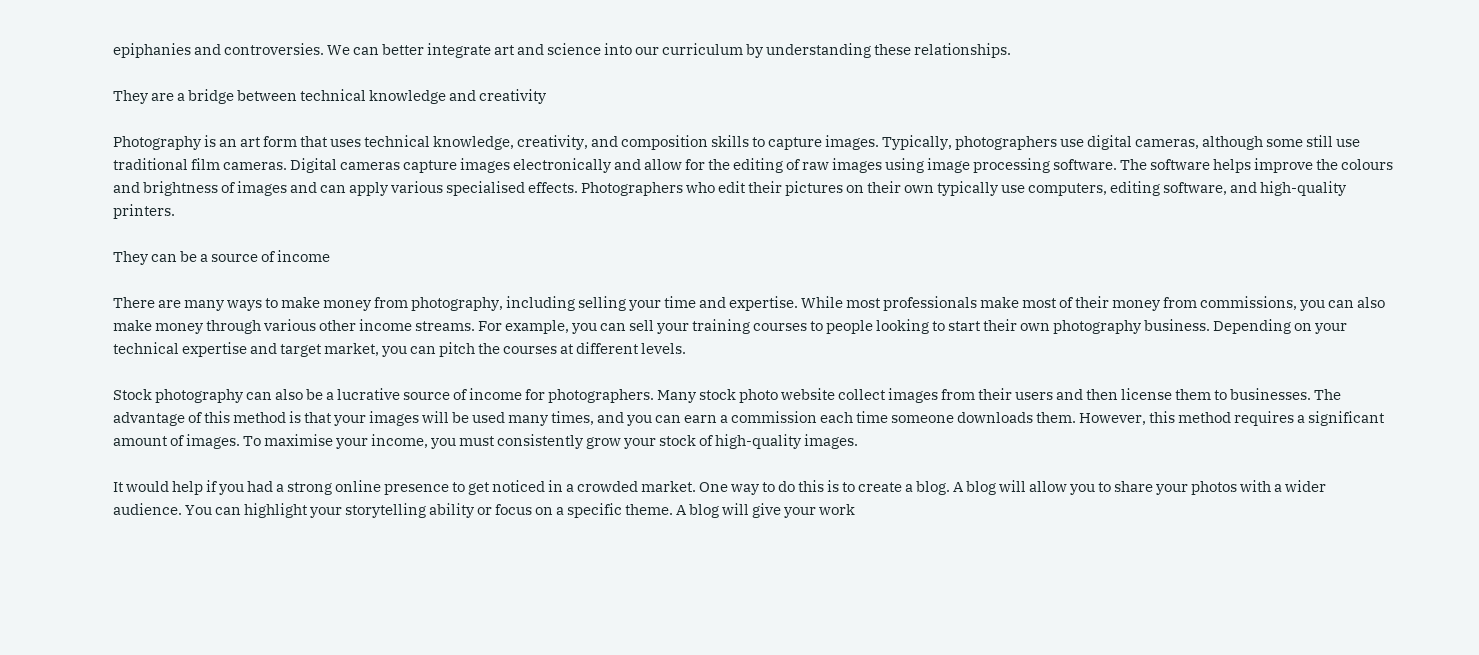epiphanies and controversies. We can better integrate art and science into our curriculum by understanding these relationships.

They are a bridge between technical knowledge and creativity

Photography is an art form that uses technical knowledge, creativity, and composition skills to capture images. Typically, photographers use digital cameras, although some still use traditional film cameras. Digital cameras capture images electronically and allow for the editing of raw images using image processing software. The software helps improve the colours and brightness of images and can apply various specialised effects. Photographers who edit their pictures on their own typically use computers, editing software, and high-quality printers.

They can be a source of income

There are many ways to make money from photography, including selling your time and expertise. While most professionals make most of their money from commissions, you can also make money through various other income streams. For example, you can sell your training courses to people looking to start their own photography business. Depending on your technical expertise and target market, you can pitch the courses at different levels.

Stock photography can also be a lucrative source of income for photographers. Many stock photo website collect images from their users and then license them to businesses. The advantage of this method is that your images will be used many times, and you can earn a commission each time someone downloads them. However, this method requires a significant amount of images. To maximise your income, you must consistently grow your stock of high-quality images.

It would help if you had a strong online presence to get noticed in a crowded market. One way to do this is to create a blog. A blog will allow you to share your photos with a wider audience. You can highlight your storytelling ability or focus on a specific theme. A blog will give your work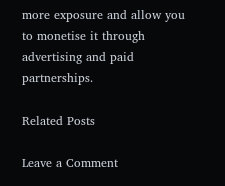more exposure and allow you to monetise it through advertising and paid partnerships.

Related Posts

Leave a Comment